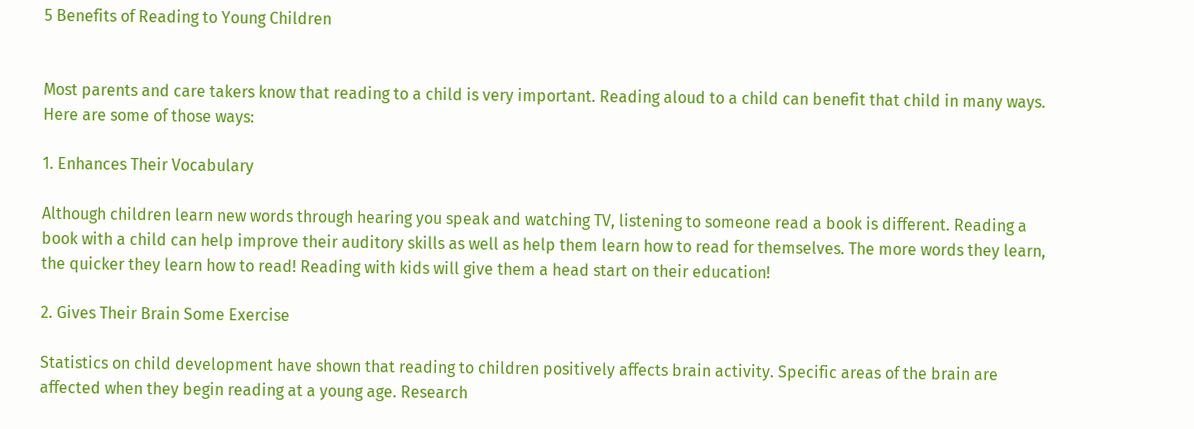5 Benefits of Reading to Young Children


Most parents and care takers know that reading to a child is very important. Reading aloud to a child can benefit that child in many ways. Here are some of those ways:

1. Enhances Their Vocabulary

Although children learn new words through hearing you speak and watching TV, listening to someone read a book is different. Reading a book with a child can help improve their auditory skills as well as help them learn how to read for themselves. The more words they learn, the quicker they learn how to read! Reading with kids will give them a head start on their education!

2. Gives Their Brain Some Exercise

Statistics on child development have shown that reading to children positively affects brain activity. Specific areas of the brain are affected when they begin reading at a young age. Research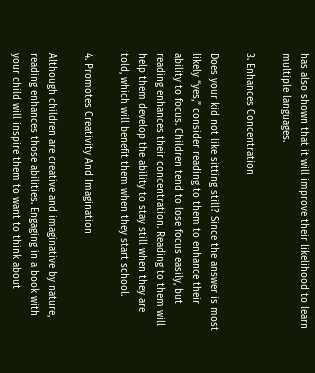has also shown that it will improve their likelihood to learn multiple languages.

3. Enhances Concentration

Does your kid not like sitting still? Since the answer is most likely “yes,” consider reading to them to enhance their ability to focus. Children tend to lose focus easily, but reading enhances their concentration. Reading to them will help them develop the ability to stay still when they are told, which will benefit them when they start school.

4. Promotes Creativity And Imagination

Although children are creative and imaginative by nature, reading enhances those abilities. Engaging in a book with your child will inspire them to want to think about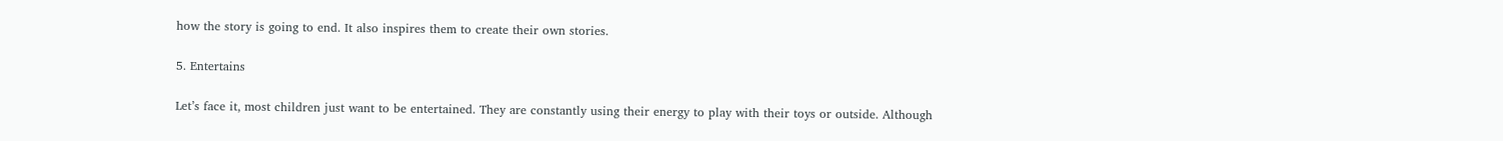how the story is going to end. It also inspires them to create their own stories.

5. Entertains

Let’s face it, most children just want to be entertained. They are constantly using their energy to play with their toys or outside. Although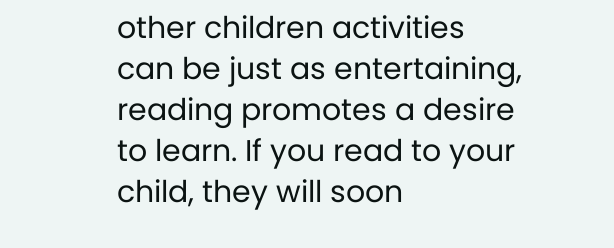other children activities can be just as entertaining, reading promotes a desire to learn. If you read to your child, they will soon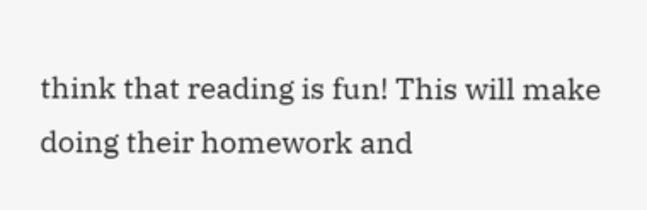think that reading is fun! This will make doing their homework and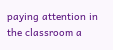paying attention in the classroom a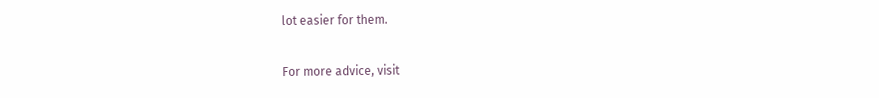lot easier for them.

For more advice, visit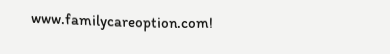www.familycareoption.com!